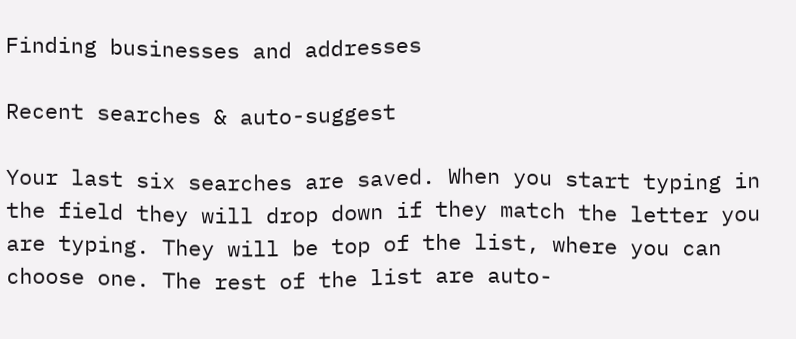Finding businesses and addresses

Recent searches & auto-suggest

Your last six searches are saved. When you start typing in the field they will drop down if they match the letter you are typing. They will be top of the list, where you can choose one. The rest of the list are auto-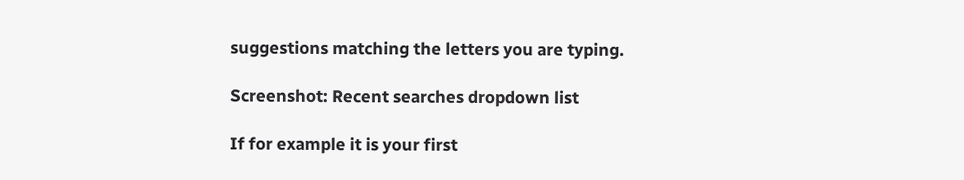suggestions matching the letters you are typing.

Screenshot: Recent searches dropdown list

If for example it is your first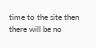time to the site then there will be no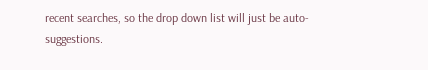recent searches, so the drop down list will just be auto-suggestions.